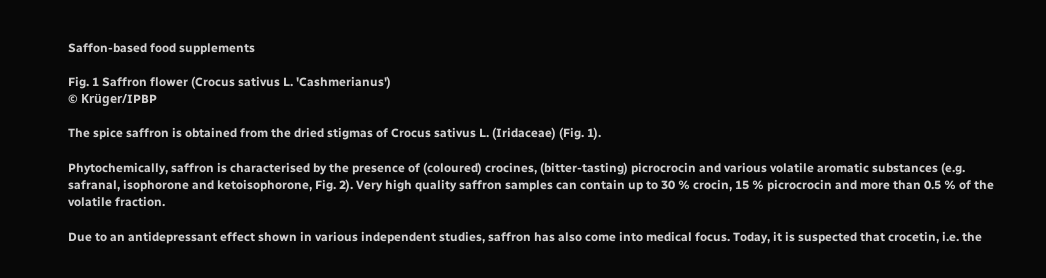Saffon-based food supplements

Fig. 1 Saffron flower (Crocus sativus L. 'Cashmerianus')
© Krüger/IPBP

The spice saffron is obtained from the dried stigmas of Crocus sativus L. (Iridaceae) (Fig. 1).

Phytochemically, saffron is characterised by the presence of (coloured) crocines, (bitter-tasting) picrocrocin and various volatile aromatic substances (e.g. safranal, isophorone and ketoisophorone, Fig. 2). Very high quality saffron samples can contain up to 30 % crocin, 15 % picrocrocin and more than 0.5 % of the volatile fraction.

Due to an antidepressant effect shown in various independent studies, saffron has also come into medical focus. Today, it is suspected that crocetin, i.e. the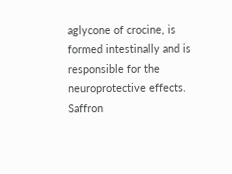aglycone of crocine, is formed intestinally and is responsible for the neuroprotective effects. Saffron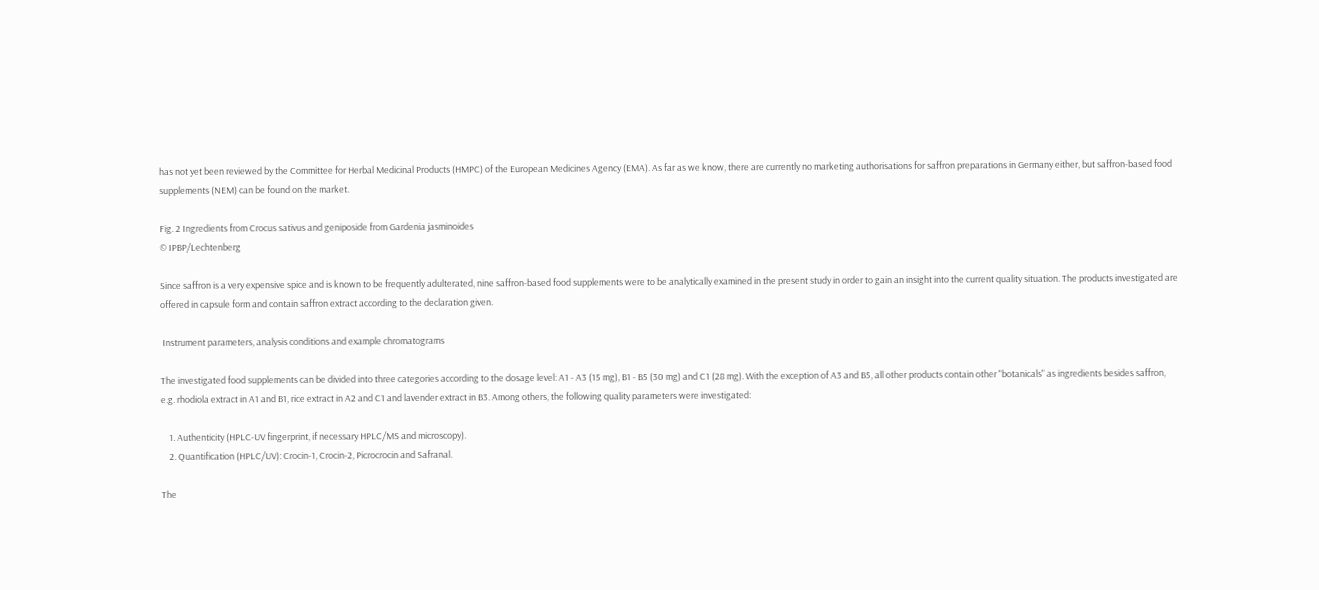has not yet been reviewed by the Committee for Herbal Medicinal Products (HMPC) of the European Medicines Agency (EMA). As far as we know, there are currently no marketing authorisations for saffron preparations in Germany either, but saffron-based food supplements (NEM) can be found on the market.

Fig. 2 Ingredients from Crocus sativus and geniposide from Gardenia jasminoides
© IPBP/Lechtenberg

Since saffron is a very expensive spice and is known to be frequently adulterated, nine saffron-based food supplements were to be analytically examined in the present study in order to gain an insight into the current quality situation. The products investigated are offered in capsule form and contain saffron extract according to the declaration given.

 Instrument parameters, analysis conditions and example chromatograms

The investigated food supplements can be divided into three categories according to the dosage level: A1 - A3 (15 mg), B1 - B5 (30 mg) and C1 (28 mg). With the exception of A3 and B5, all other products contain other "botanicals" as ingredients besides saffron, e.g. rhodiola extract in A1 and B1, rice extract in A2 and C1 and lavender extract in B3. Among others, the following quality parameters were investigated:

    1. Authenticity (HPLC-UV fingerprint, if necessary HPLC/MS and microscopy).
    2. Quantification (HPLC/UV): Crocin-1, Crocin-2, Picrocrocin and Safranal.

The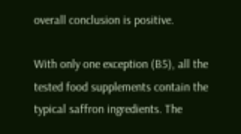overall conclusion is positive.

With only one exception (B5), all the tested food supplements contain the typical saffron ingredients. The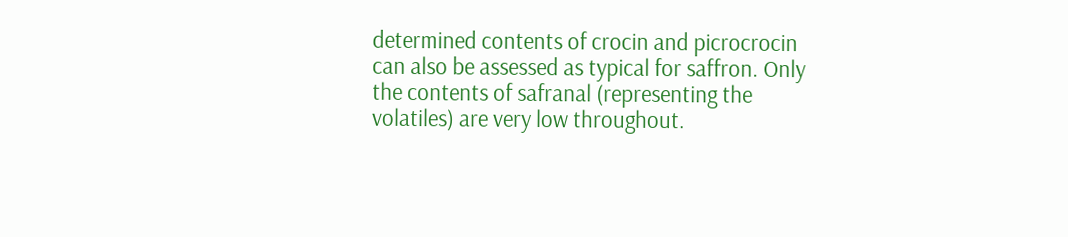determined contents of crocin and picrocrocin can also be assessed as typical for saffron. Only the contents of safranal (representing the volatiles) are very low throughout.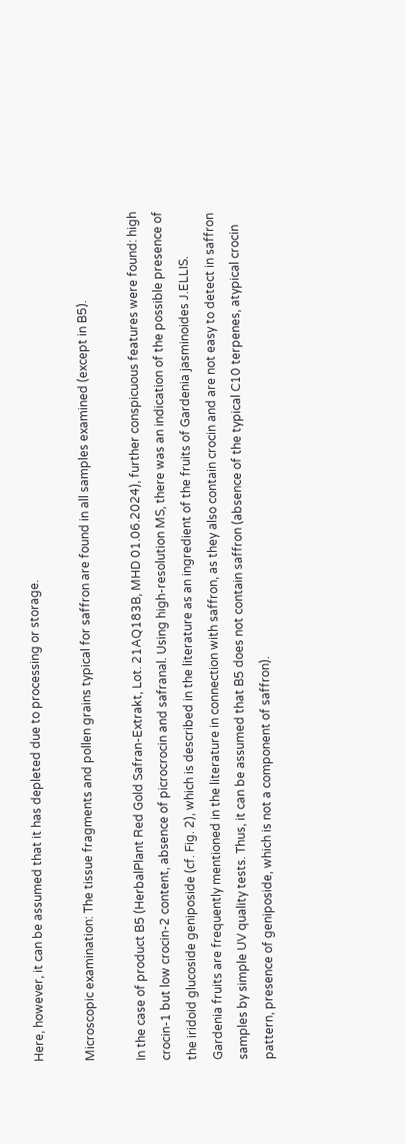Here, however, it can be assumed that it has depleted due to processing or storage.

Microscopic examination: The tissue fragments and pollen grains typical for saffron are found in all samples examined (except in B5).

In the case of product B5 (HerbalPlant Red Gold Safran-Extrakt, Lot. 21AQ183B, MHD 01.06.2024), further conspicuous features were found: high crocin-1 but low crocin-2 content, absence of picrocrocin and safranal. Using high-resolution MS, there was an indication of the possible presence of the iridoid glucoside geniposide (cf. Fig. 2), which is described in the literature as an ingredient of the fruits of Gardenia jasminoides J.ELLIS. Gardenia fruits are frequently mentioned in the literature in connection with saffron, as they also contain crocin and are not easy to detect in saffron samples by simple UV quality tests. Thus, it can be assumed that B5 does not contain saffron (absence of the typical C10 terpenes, atypical crocin pattern, presence of geniposide, which is not a component of saffron).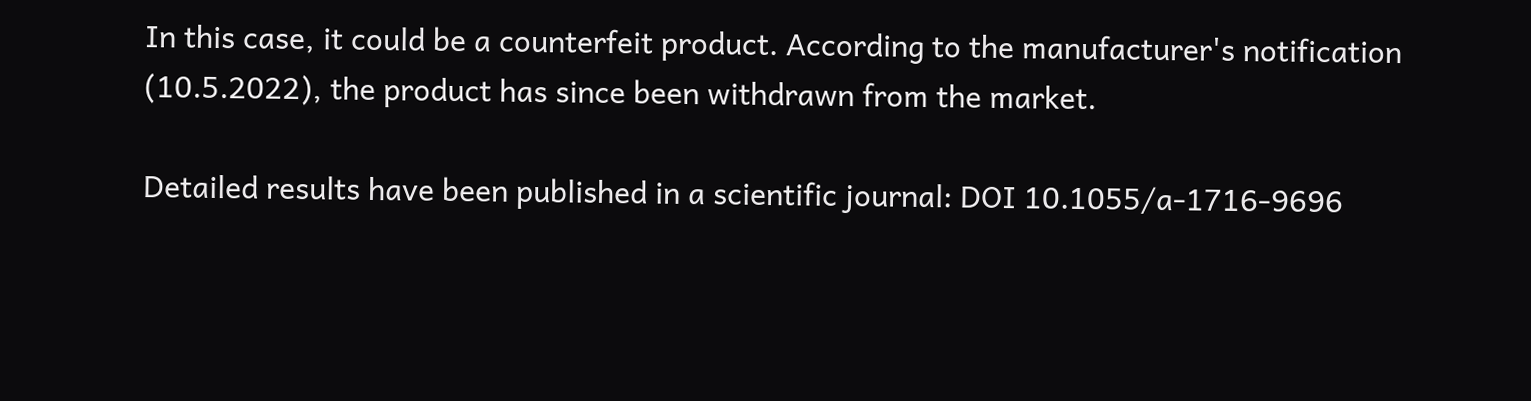In this case, it could be a counterfeit product. According to the manufacturer's notification (10.5.2022), the product has since been withdrawn from the market.

Detailed results have been published in a scientific journal: DOI 10.1055/a-1716-9696